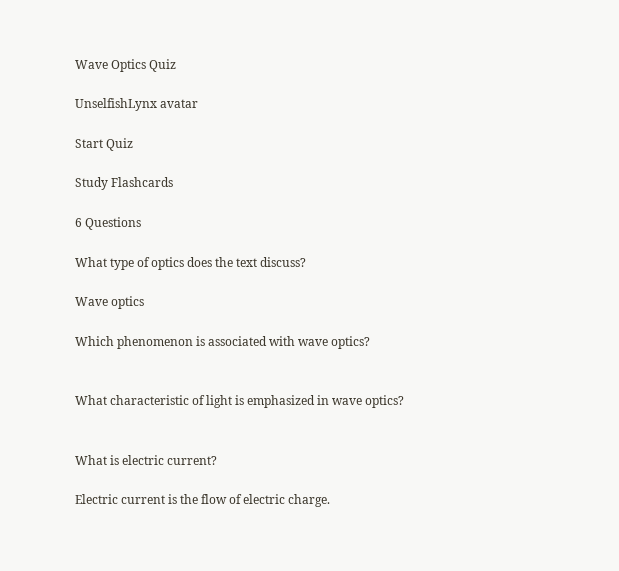Wave Optics Quiz

UnselfishLynx avatar

Start Quiz

Study Flashcards

6 Questions

What type of optics does the text discuss?

Wave optics

Which phenomenon is associated with wave optics?


What characteristic of light is emphasized in wave optics?


What is electric current?

Electric current is the flow of electric charge.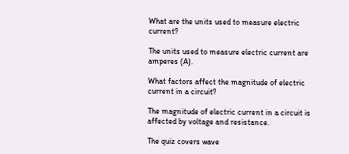What are the units used to measure electric current?

The units used to measure electric current are amperes (A).

What factors affect the magnitude of electric current in a circuit?

The magnitude of electric current in a circuit is affected by voltage and resistance.

The quiz covers wave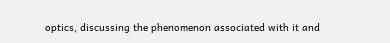optics, discussing the phenomenon associated with it and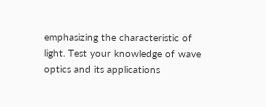emphasizing the characteristic of light. Test your knowledge of wave optics and its applications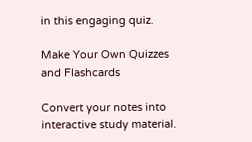in this engaging quiz.

Make Your Own Quizzes and Flashcards

Convert your notes into interactive study material.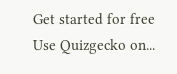Get started for free
Use Quizgecko on...